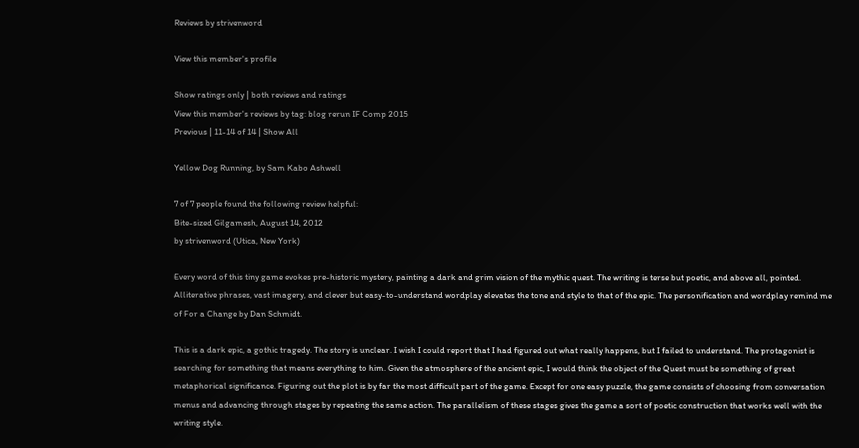Reviews by strivenword

View this member's profile

Show ratings only | both reviews and ratings
View this member's reviews by tag: blog rerun IF Comp 2015
Previous | 11-14 of 14 | Show All

Yellow Dog Running, by Sam Kabo Ashwell

7 of 7 people found the following review helpful:
Bite-sized Gilgamesh, August 14, 2012
by strivenword (Utica, New York)

Every word of this tiny game evokes pre-historic mystery, painting a dark and grim vision of the mythic quest. The writing is terse but poetic, and above all, pointed. Alliterative phrases, vast imagery, and clever but easy-to-understand wordplay elevates the tone and style to that of the epic. The personification and wordplay remind me of For a Change by Dan Schmidt.

This is a dark epic, a gothic tragedy. The story is unclear. I wish I could report that I had figured out what really happens, but I failed to understand. The protagonist is searching for something that means everything to him. Given the atmosphere of the ancient epic, I would think the object of the Quest must be something of great metaphorical significance. Figuring out the plot is by far the most difficult part of the game. Except for one easy puzzle, the game consists of choosing from conversation menus and advancing through stages by repeating the same action. The parallelism of these stages gives the game a sort of poetic construction that works well with the writing style.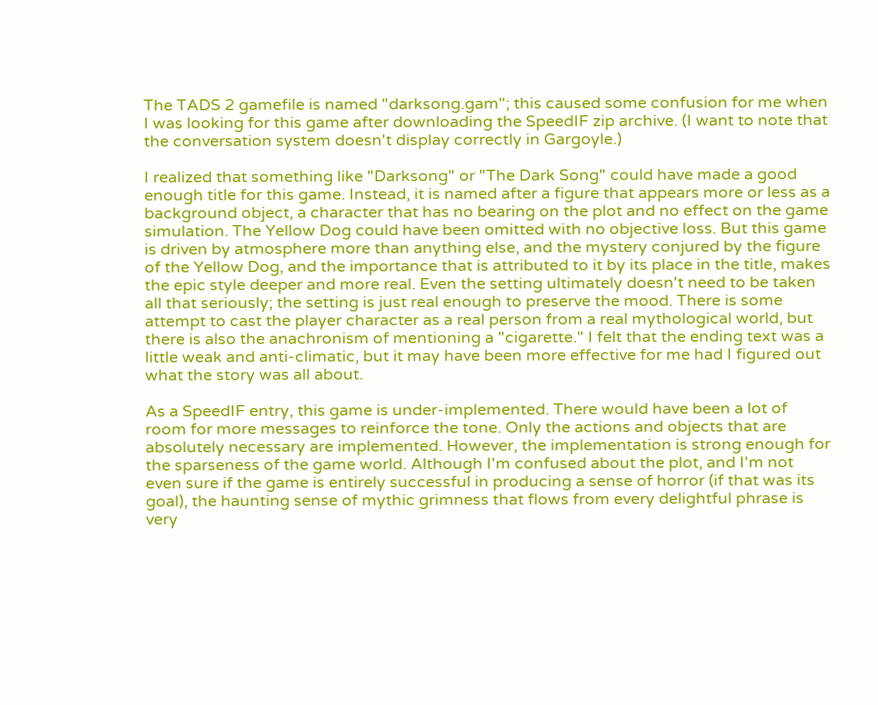The TADS 2 gamefile is named "darksong.gam"; this caused some confusion for me when I was looking for this game after downloading the SpeedIF zip archive. (I want to note that the conversation system doesn't display correctly in Gargoyle.)

I realized that something like "Darksong" or "The Dark Song" could have made a good enough title for this game. Instead, it is named after a figure that appears more or less as a background object, a character that has no bearing on the plot and no effect on the game simulation. The Yellow Dog could have been omitted with no objective loss. But this game is driven by atmosphere more than anything else, and the mystery conjured by the figure of the Yellow Dog, and the importance that is attributed to it by its place in the title, makes the epic style deeper and more real. Even the setting ultimately doesn't need to be taken all that seriously; the setting is just real enough to preserve the mood. There is some attempt to cast the player character as a real person from a real mythological world, but there is also the anachronism of mentioning a "cigarette." I felt that the ending text was a little weak and anti-climatic, but it may have been more effective for me had I figured out what the story was all about.

As a SpeedIF entry, this game is under-implemented. There would have been a lot of room for more messages to reinforce the tone. Only the actions and objects that are absolutely necessary are implemented. However, the implementation is strong enough for the sparseness of the game world. Although I'm confused about the plot, and I'm not even sure if the game is entirely successful in producing a sense of horror (if that was its goal), the haunting sense of mythic grimness that flows from every delightful phrase is very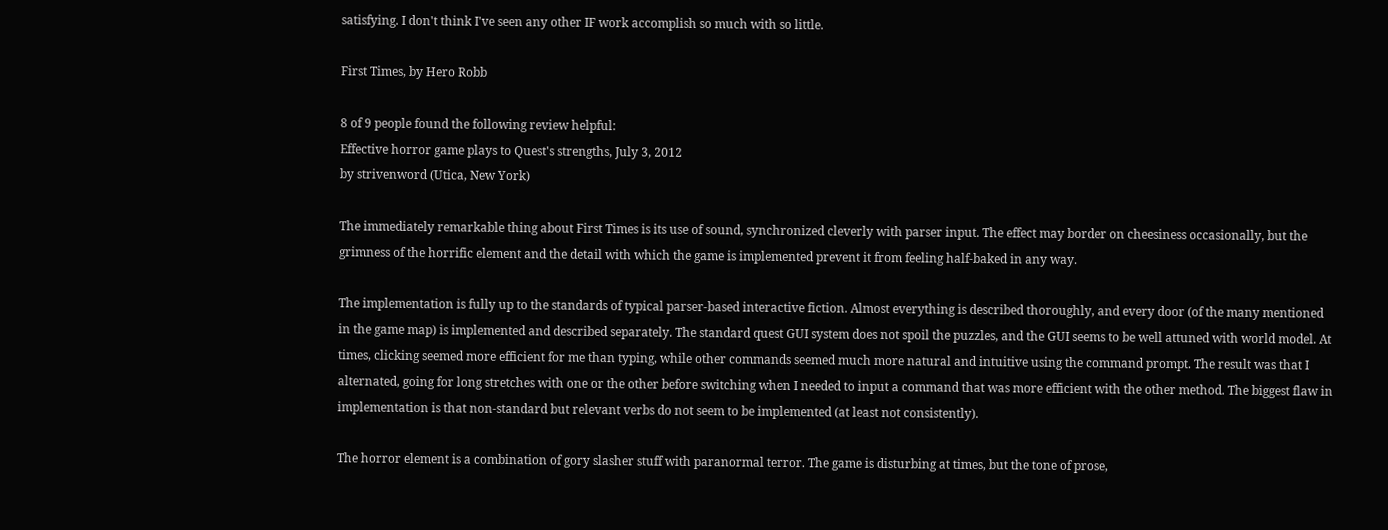satisfying. I don't think I've seen any other IF work accomplish so much with so little.

First Times, by Hero Robb

8 of 9 people found the following review helpful:
Effective horror game plays to Quest's strengths, July 3, 2012
by strivenword (Utica, New York)

The immediately remarkable thing about First Times is its use of sound, synchronized cleverly with parser input. The effect may border on cheesiness occasionally, but the grimness of the horrific element and the detail with which the game is implemented prevent it from feeling half-baked in any way.

The implementation is fully up to the standards of typical parser-based interactive fiction. Almost everything is described thoroughly, and every door (of the many mentioned in the game map) is implemented and described separately. The standard quest GUI system does not spoil the puzzles, and the GUI seems to be well attuned with world model. At times, clicking seemed more efficient for me than typing, while other commands seemed much more natural and intuitive using the command prompt. The result was that I alternated, going for long stretches with one or the other before switching when I needed to input a command that was more efficient with the other method. The biggest flaw in implementation is that non-standard but relevant verbs do not seem to be implemented (at least not consistently).

The horror element is a combination of gory slasher stuff with paranormal terror. The game is disturbing at times, but the tone of prose,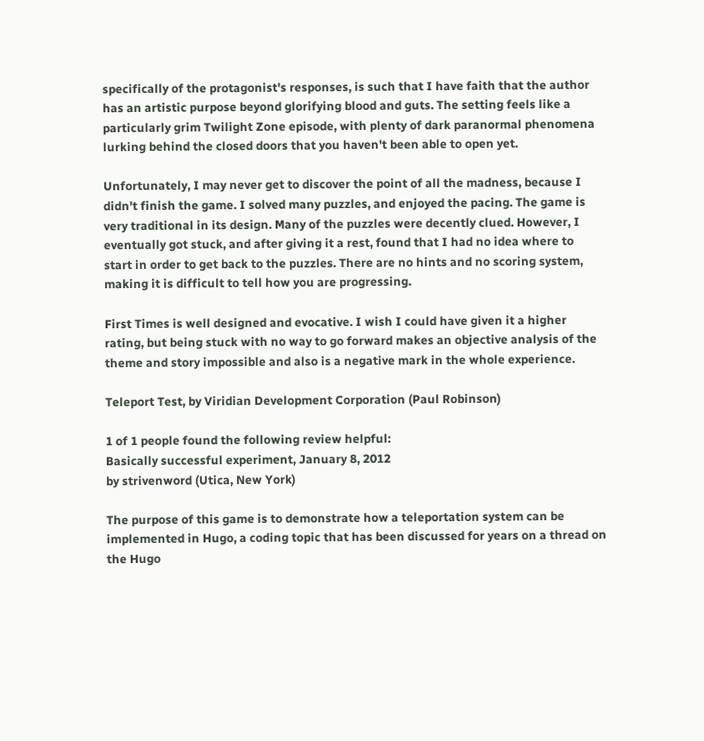specifically of the protagonist's responses, is such that I have faith that the author has an artistic purpose beyond glorifying blood and guts. The setting feels like a particularly grim Twilight Zone episode, with plenty of dark paranormal phenomena lurking behind the closed doors that you haven't been able to open yet.

Unfortunately, I may never get to discover the point of all the madness, because I didn't finish the game. I solved many puzzles, and enjoyed the pacing. The game is very traditional in its design. Many of the puzzles were decently clued. However, I eventually got stuck, and after giving it a rest, found that I had no idea where to start in order to get back to the puzzles. There are no hints and no scoring system, making it is difficult to tell how you are progressing.

First Times is well designed and evocative. I wish I could have given it a higher rating, but being stuck with no way to go forward makes an objective analysis of the theme and story impossible and also is a negative mark in the whole experience.

Teleport Test, by Viridian Development Corporation (Paul Robinson)

1 of 1 people found the following review helpful:
Basically successful experiment, January 8, 2012
by strivenword (Utica, New York)

The purpose of this game is to demonstrate how a teleportation system can be implemented in Hugo, a coding topic that has been discussed for years on a thread on the Hugo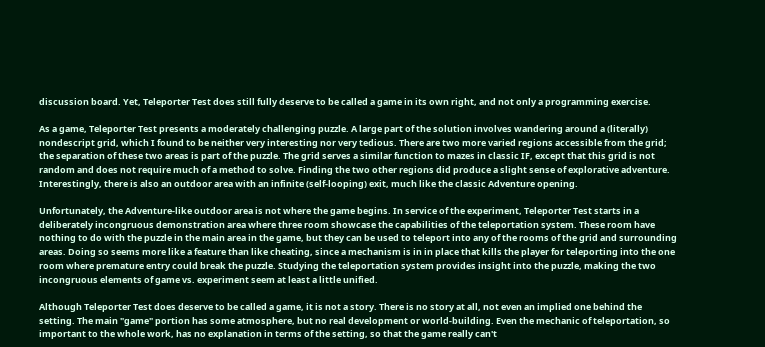discussion board. Yet, Teleporter Test does still fully deserve to be called a game in its own right, and not only a programming exercise.

As a game, Teleporter Test presents a moderately challenging puzzle. A large part of the solution involves wandering around a (literally) nondescript grid, which I found to be neither very interesting nor very tedious. There are two more varied regions accessible from the grid; the separation of these two areas is part of the puzzle. The grid serves a similar function to mazes in classic IF, except that this grid is not random and does not require much of a method to solve. Finding the two other regions did produce a slight sense of explorative adventure. Interestingly, there is also an outdoor area with an infinite (self-looping) exit, much like the classic Adventure opening.

Unfortunately, the Adventure-like outdoor area is not where the game begins. In service of the experiment, Teleporter Test starts in a deliberately incongruous demonstration area where three room showcase the capabilities of the teleportation system. These room have nothing to do with the puzzle in the main area in the game, but they can be used to teleport into any of the rooms of the grid and surrounding areas. Doing so seems more like a feature than like cheating, since a mechanism is in in place that kills the player for teleporting into the one room where premature entry could break the puzzle. Studying the teleportation system provides insight into the puzzle, making the two incongruous elements of game vs. experiment seem at least a little unified.

Although Teleporter Test does deserve to be called a game, it is not a story. There is no story at all, not even an implied one behind the setting. The main "game" portion has some atmosphere, but no real development or world-building. Even the mechanic of teleportation, so important to the whole work, has no explanation in terms of the setting, so that the game really can't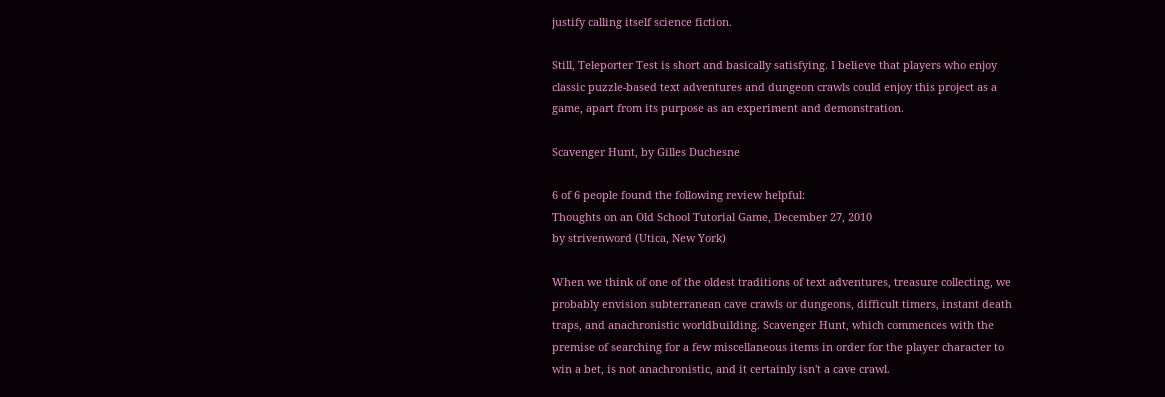justify calling itself science fiction.

Still, Teleporter Test is short and basically satisfying. I believe that players who enjoy classic puzzle-based text adventures and dungeon crawls could enjoy this project as a game, apart from its purpose as an experiment and demonstration.

Scavenger Hunt, by Gilles Duchesne

6 of 6 people found the following review helpful:
Thoughts on an Old School Tutorial Game, December 27, 2010
by strivenword (Utica, New York)

When we think of one of the oldest traditions of text adventures, treasure collecting, we probably envision subterranean cave crawls or dungeons, difficult timers, instant death traps, and anachronistic worldbuilding. Scavenger Hunt, which commences with the premise of searching for a few miscellaneous items in order for the player character to win a bet, is not anachronistic, and it certainly isn't a cave crawl.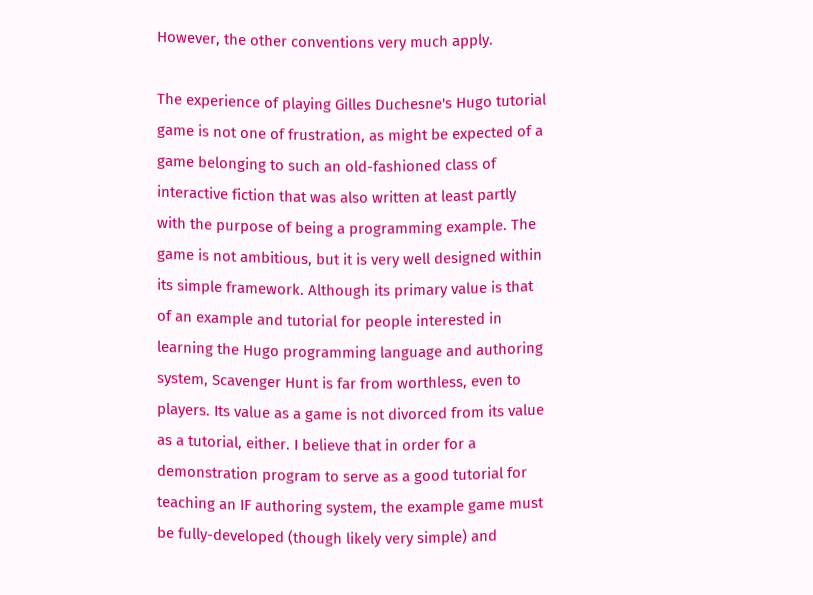However, the other conventions very much apply.

The experience of playing Gilles Duchesne's Hugo tutorial game is not one of frustration, as might be expected of a game belonging to such an old-fashioned class of interactive fiction that was also written at least partly with the purpose of being a programming example. The game is not ambitious, but it is very well designed within its simple framework. Although its primary value is that of an example and tutorial for people interested in learning the Hugo programming language and authoring system, Scavenger Hunt is far from worthless, even to players. Its value as a game is not divorced from its value as a tutorial, either. I believe that in order for a demonstration program to serve as a good tutorial for teaching an IF authoring system, the example game must be fully-developed (though likely very simple) and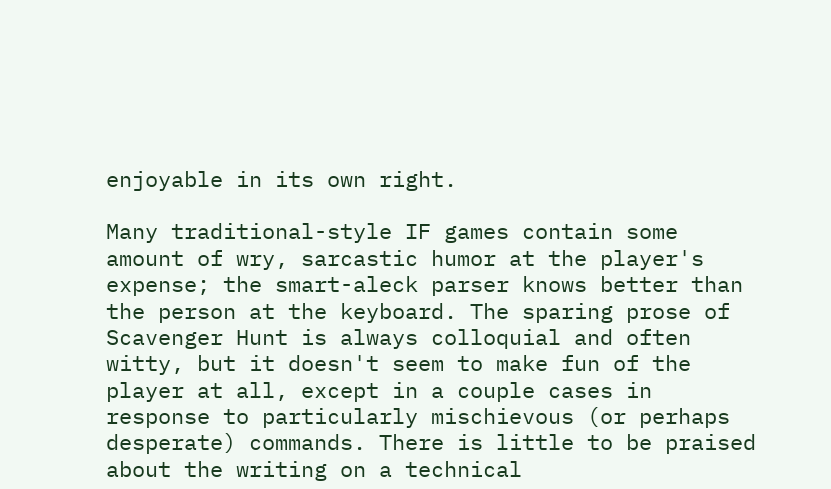enjoyable in its own right.

Many traditional-style IF games contain some amount of wry, sarcastic humor at the player's expense; the smart-aleck parser knows better than the person at the keyboard. The sparing prose of Scavenger Hunt is always colloquial and often witty, but it doesn't seem to make fun of the player at all, except in a couple cases in response to particularly mischievous (or perhaps desperate) commands. There is little to be praised about the writing on a technical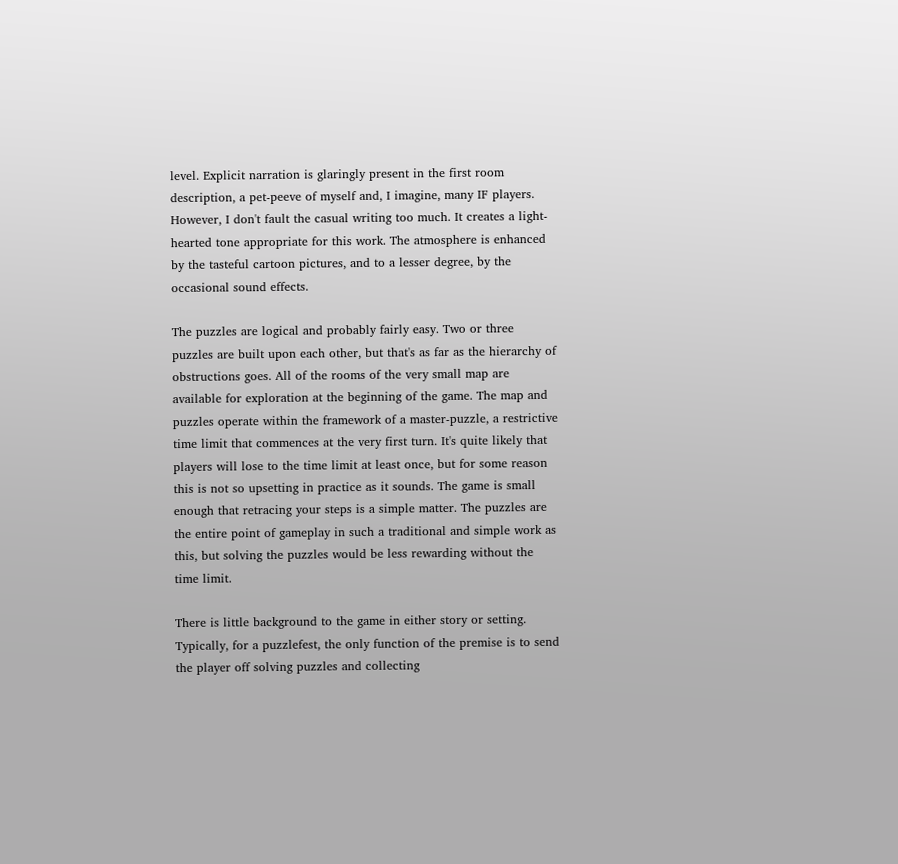level. Explicit narration is glaringly present in the first room description, a pet-peeve of myself and, I imagine, many IF players. However, I don't fault the casual writing too much. It creates a light-hearted tone appropriate for this work. The atmosphere is enhanced by the tasteful cartoon pictures, and to a lesser degree, by the occasional sound effects.

The puzzles are logical and probably fairly easy. Two or three puzzles are built upon each other, but that's as far as the hierarchy of obstructions goes. All of the rooms of the very small map are available for exploration at the beginning of the game. The map and puzzles operate within the framework of a master-puzzle, a restrictive time limit that commences at the very first turn. It's quite likely that players will lose to the time limit at least once, but for some reason this is not so upsetting in practice as it sounds. The game is small enough that retracing your steps is a simple matter. The puzzles are the entire point of gameplay in such a traditional and simple work as this, but solving the puzzles would be less rewarding without the time limit.

There is little background to the game in either story or setting. Typically, for a puzzlefest, the only function of the premise is to send the player off solving puzzles and collecting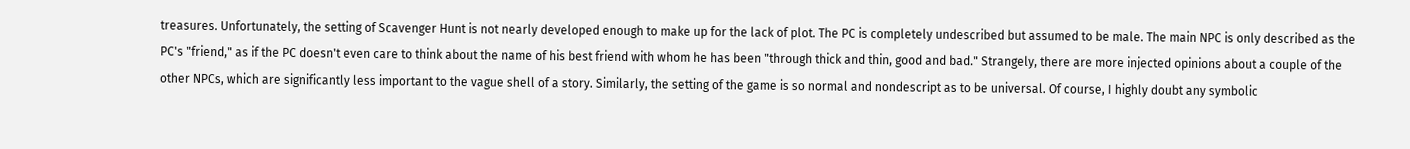treasures. Unfortunately, the setting of Scavenger Hunt is not nearly developed enough to make up for the lack of plot. The PC is completely undescribed but assumed to be male. The main NPC is only described as the PC's "friend," as if the PC doesn't even care to think about the name of his best friend with whom he has been "through thick and thin, good and bad." Strangely, there are more injected opinions about a couple of the other NPCs, which are significantly less important to the vague shell of a story. Similarly, the setting of the game is so normal and nondescript as to be universal. Of course, I highly doubt any symbolic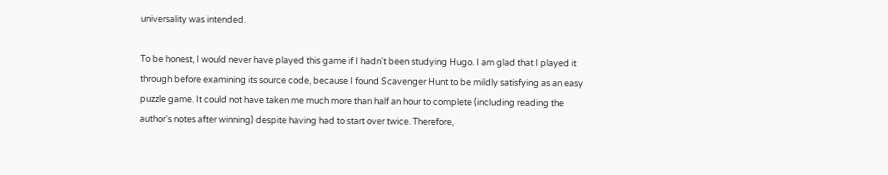universality was intended.

To be honest, I would never have played this game if I hadn't been studying Hugo. I am glad that I played it through before examining its source code, because I found Scavenger Hunt to be mildly satisfying as an easy puzzle game. It could not have taken me much more than half an hour to complete (including reading the author's notes after winning) despite having had to start over twice. Therefore,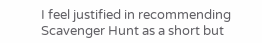I feel justified in recommending Scavenger Hunt as a short but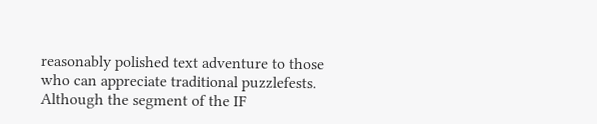reasonably polished text adventure to those who can appreciate traditional puzzlefests. Although the segment of the IF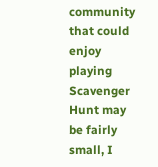community that could enjoy playing Scavenger Hunt may be fairly small, I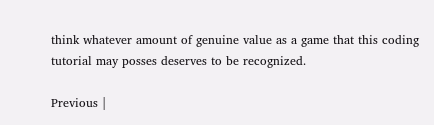think whatever amount of genuine value as a game that this coding tutorial may posses deserves to be recognized.

Previous |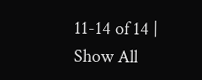11-14 of 14 | Show All